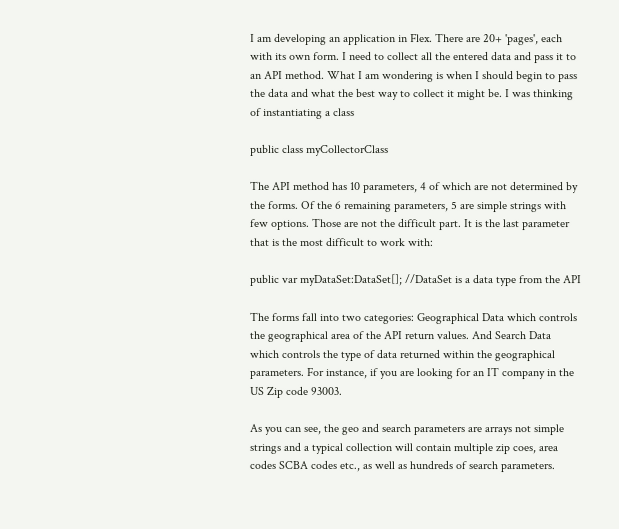I am developing an application in Flex. There are 20+ 'pages', each with its own form. I need to collect all the entered data and pass it to an API method. What I am wondering is when I should begin to pass the data and what the best way to collect it might be. I was thinking of instantiating a class

public class myCollectorClass

The API method has 10 parameters, 4 of which are not determined by the forms. Of the 6 remaining parameters, 5 are simple strings with few options. Those are not the difficult part. It is the last parameter that is the most difficult to work with:

public var myDataSet:DataSet[]; //DataSet is a data type from the API

The forms fall into two categories: Geographical Data which controls the geographical area of the API return values. And Search Data which controls the type of data returned within the geographical parameters. For instance, if you are looking for an IT company in the US Zip code 93003.

As you can see, the geo and search parameters are arrays not simple strings and a typical collection will contain multiple zip coes, area codes SCBA codes etc., as well as hundreds of search parameters.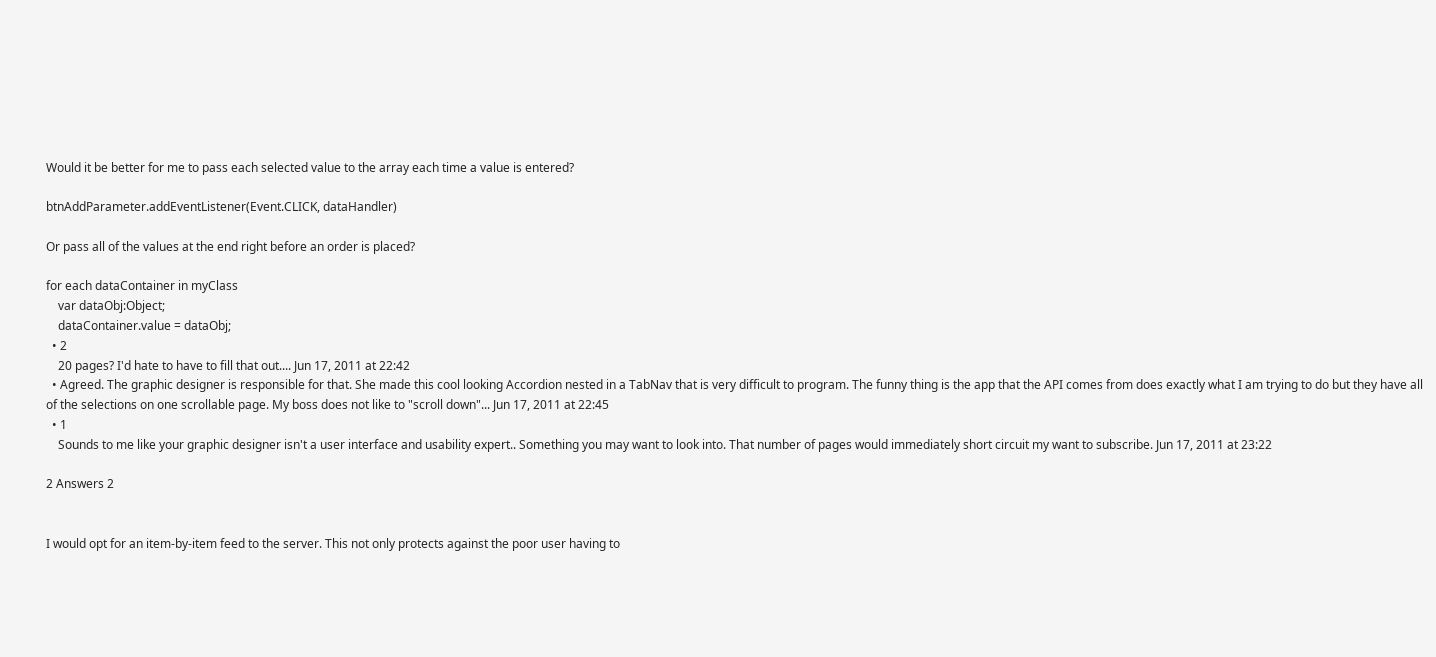Would it be better for me to pass each selected value to the array each time a value is entered?

btnAddParameter.addEventListener(Event.CLICK, dataHandler)

Or pass all of the values at the end right before an order is placed?

for each dataContainer in myClass
    var dataObj:Object;
    dataContainer.value = dataObj;
  • 2
    20 pages? I'd hate to have to fill that out.... Jun 17, 2011 at 22:42
  • Agreed. The graphic designer is responsible for that. She made this cool looking Accordion nested in a TabNav that is very difficult to program. The funny thing is the app that the API comes from does exactly what I am trying to do but they have all of the selections on one scrollable page. My boss does not like to "scroll down"... Jun 17, 2011 at 22:45
  • 1
    Sounds to me like your graphic designer isn't a user interface and usability expert.. Something you may want to look into. That number of pages would immediately short circuit my want to subscribe. Jun 17, 2011 at 23:22

2 Answers 2


I would opt for an item-by-item feed to the server. This not only protects against the poor user having to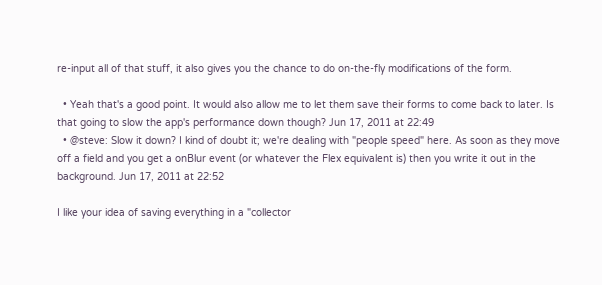re-input all of that stuff, it also gives you the chance to do on-the-fly modifications of the form.

  • Yeah that's a good point. It would also allow me to let them save their forms to come back to later. Is that going to slow the app's performance down though? Jun 17, 2011 at 22:49
  • @steve: Slow it down? I kind of doubt it; we're dealing with "people speed" here. As soon as they move off a field and you get a onBlur event (or whatever the Flex equivalent is) then you write it out in the background. Jun 17, 2011 at 22:52

I like your idea of saving everything in a "collector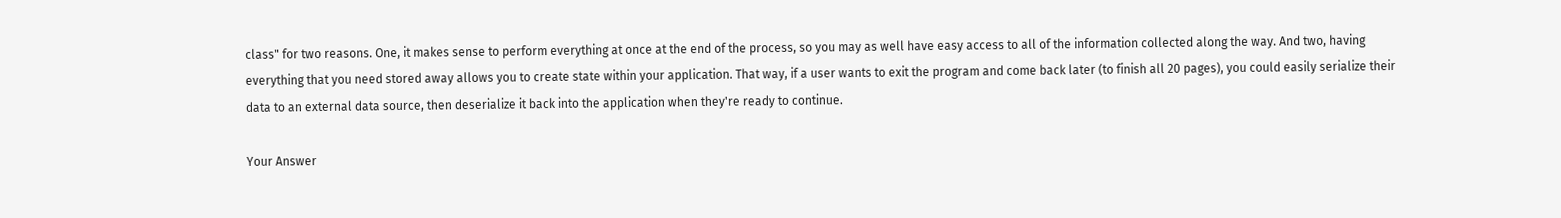class" for two reasons. One, it makes sense to perform everything at once at the end of the process, so you may as well have easy access to all of the information collected along the way. And two, having everything that you need stored away allows you to create state within your application. That way, if a user wants to exit the program and come back later (to finish all 20 pages), you could easily serialize their data to an external data source, then deserialize it back into the application when they're ready to continue.

Your Answer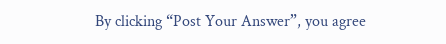By clicking “Post Your Answer”, you agree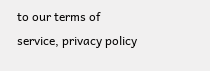to our terms of service, privacy policy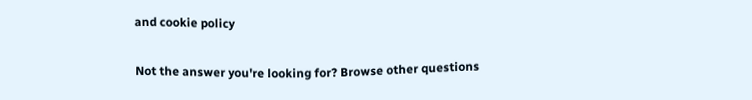and cookie policy

Not the answer you're looking for? Browse other questions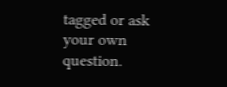tagged or ask your own question.